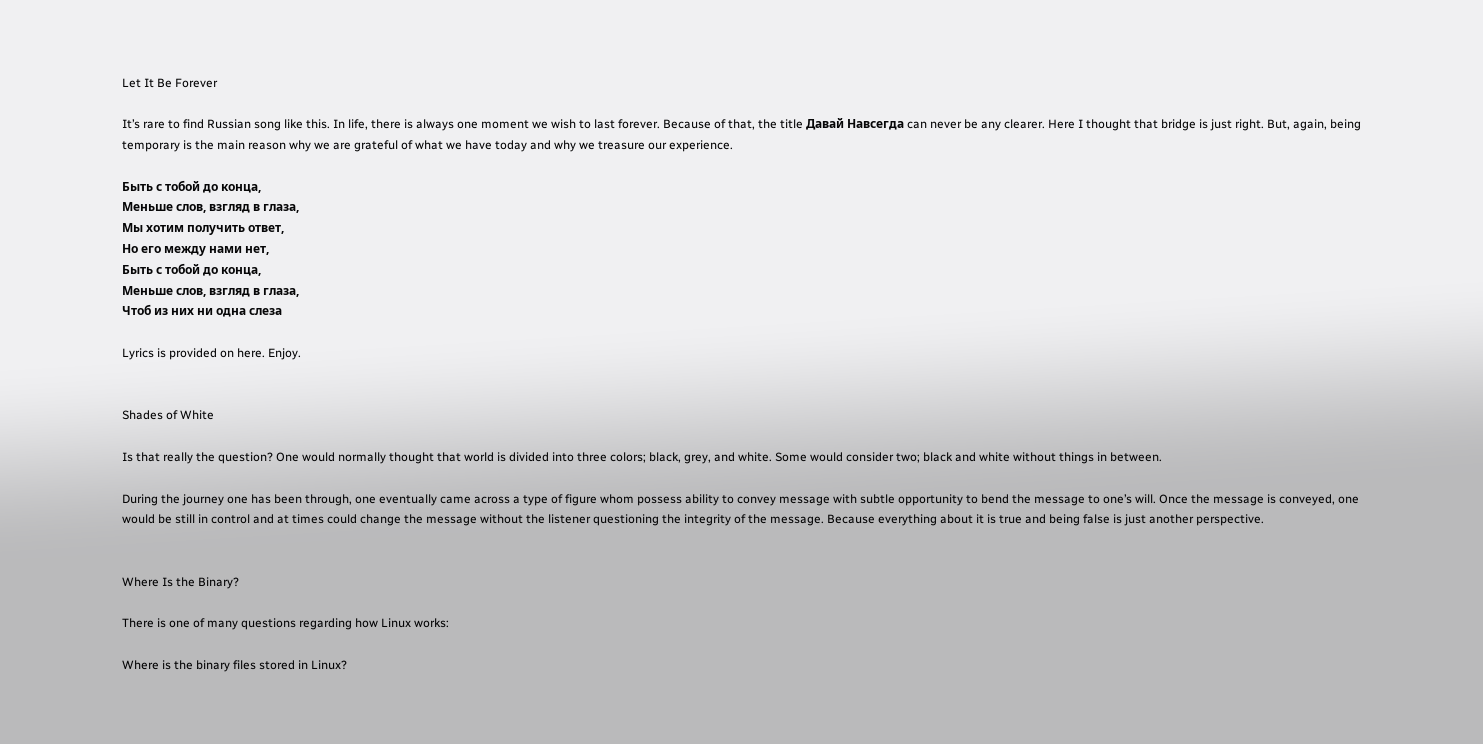Let It Be Forever

It’s rare to find Russian song like this. In life, there is always one moment we wish to last forever. Because of that, the title Давай Навсегда can never be any clearer. Here I thought that bridge is just right. But, again, being temporary is the main reason why we are grateful of what we have today and why we treasure our experience.

Быть с тобой до конца,
Меньше слов, взгляд в глаза,
Мы хотим получить ответ,
Но его между нами нет,
Быть с тобой до конца,
Меньше слов, взгляд в глаза,
Чтоб из них ни одна слеза

Lyrics is provided on here. Enjoy.


Shades of White

Is that really the question? One would normally thought that world is divided into three colors; black, grey, and white. Some would consider two; black and white without things in between.

During the journey one has been through, one eventually came across a type of figure whom possess ability to convey message with subtle opportunity to bend the message to one’s will. Once the message is conveyed, one would be still in control and at times could change the message without the listener questioning the integrity of the message. Because everything about it is true and being false is just another perspective.


Where Is the Binary?

There is one of many questions regarding how Linux works:

Where is the binary files stored in Linux?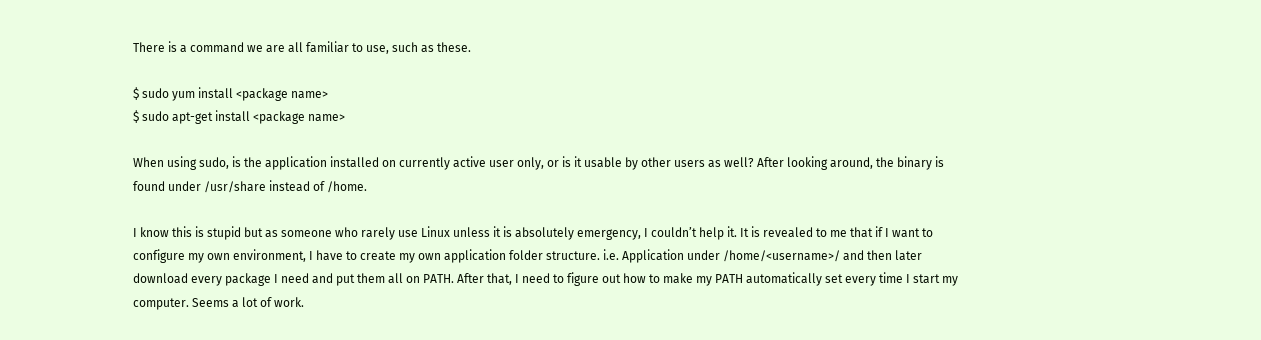There is a command we are all familiar to use, such as these.

$ sudo yum install <package name>
$ sudo apt-get install <package name>

When using sudo, is the application installed on currently active user only, or is it usable by other users as well? After looking around, the binary is found under /usr/share instead of /home.

I know this is stupid but as someone who rarely use Linux unless it is absolutely emergency, I couldn’t help it. It is revealed to me that if I want to configure my own environment, I have to create my own application folder structure. i.e. Application under /home/<username>/ and then later download every package I need and put them all on PATH. After that, I need to figure out how to make my PATH automatically set every time I start my computer. Seems a lot of work.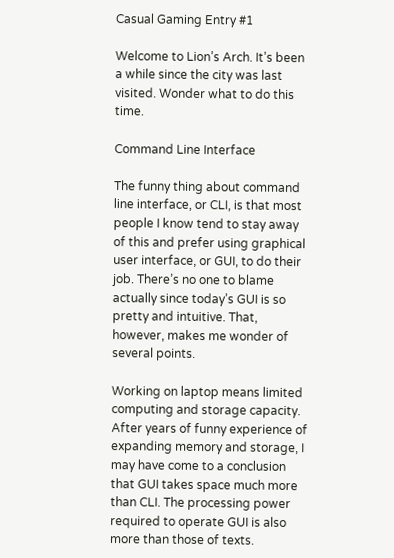Casual Gaming Entry #1

Welcome to Lion’s Arch. It’s been a while since the city was last visited. Wonder what to do this time.

Command Line Interface

The funny thing about command line interface, or CLI, is that most people I know tend to stay away of this and prefer using graphical user interface, or GUI, to do their job. There’s no one to blame actually since today’s GUI is so pretty and intuitive. That, however, makes me wonder of several points.

Working on laptop means limited computing and storage capacity. After years of funny experience of expanding memory and storage, I may have come to a conclusion that GUI takes space much more than CLI. The processing power required to operate GUI is also more than those of texts.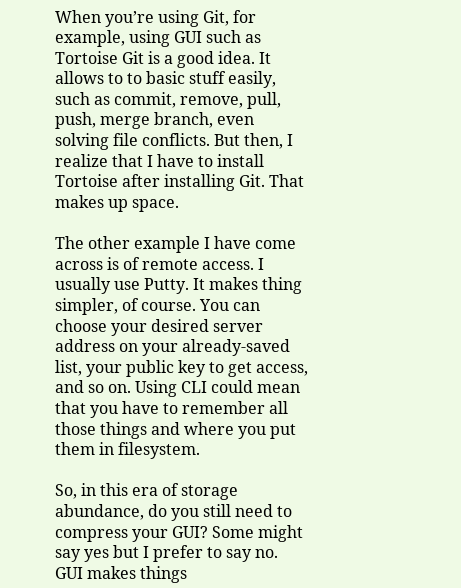When you’re using Git, for example, using GUI such as Tortoise Git is a good idea. It allows to to basic stuff easily, such as commit, remove, pull, push, merge branch, even solving file conflicts. But then, I realize that I have to install Tortoise after installing Git. That makes up space.

The other example I have come across is of remote access. I usually use Putty. It makes thing simpler, of course. You can choose your desired server address on your already-saved list, your public key to get access, and so on. Using CLI could mean that you have to remember all those things and where you put them in filesystem.

So, in this era of storage abundance, do you still need to compress your GUI? Some might say yes but I prefer to say no. GUI makes things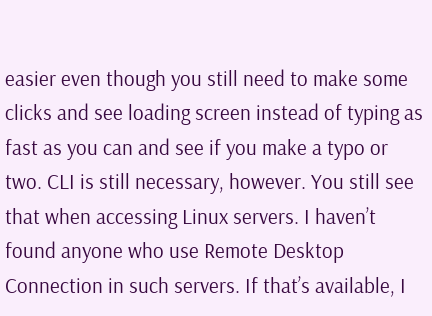easier even though you still need to make some clicks and see loading screen instead of typing as fast as you can and see if you make a typo or two. CLI is still necessary, however. You still see that when accessing Linux servers. I haven’t found anyone who use Remote Desktop Connection in such servers. If that’s available, I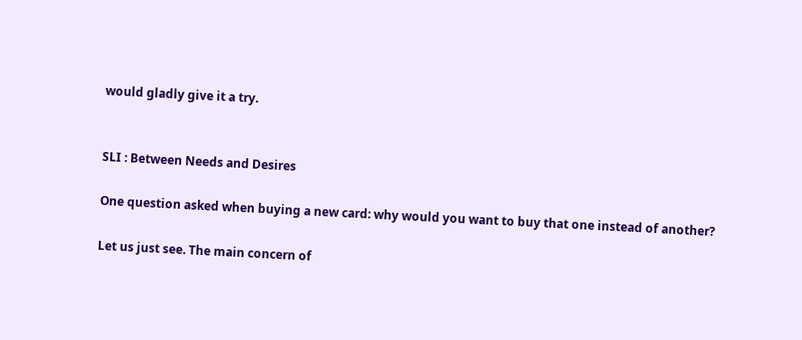would gladly give it a try.


SLI : Between Needs and Desires

One question asked when buying a new card: why would you want to buy that one instead of another?

Let us just see. The main concern of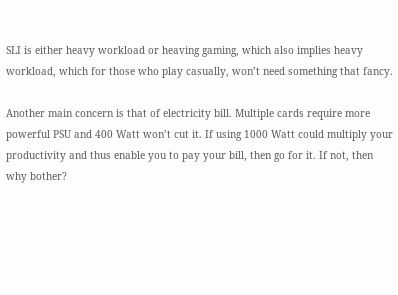SLI is either heavy workload or heaving gaming, which also implies heavy workload, which for those who play casually, won’t need something that fancy.

Another main concern is that of electricity bill. Multiple cards require more powerful PSU and 400 Watt won’t cut it. If using 1000 Watt could multiply your productivity and thus enable you to pay your bill, then go for it. If not, then why bother?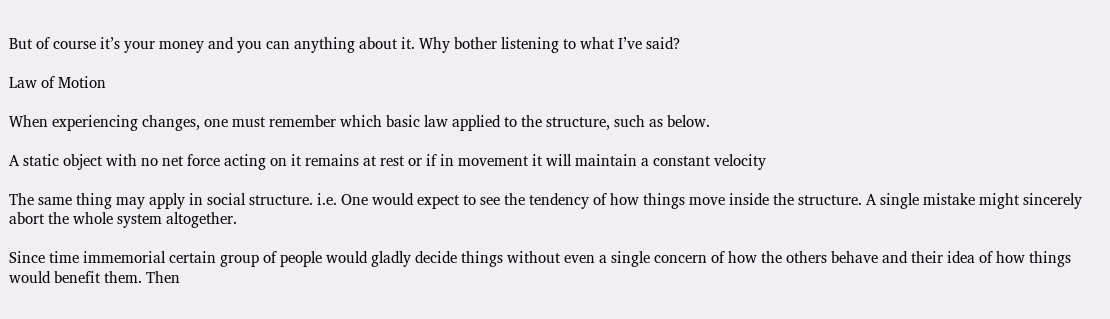But of course it’s your money and you can anything about it. Why bother listening to what I’ve said?

Law of Motion

When experiencing changes, one must remember which basic law applied to the structure, such as below.

A static object with no net force acting on it remains at rest or if in movement it will maintain a constant velocity

The same thing may apply in social structure. i.e. One would expect to see the tendency of how things move inside the structure. A single mistake might sincerely abort the whole system altogether.

Since time immemorial certain group of people would gladly decide things without even a single concern of how the others behave and their idea of how things would benefit them. Then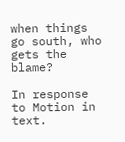when things go south, who gets the blame?

In response to Motion in text.